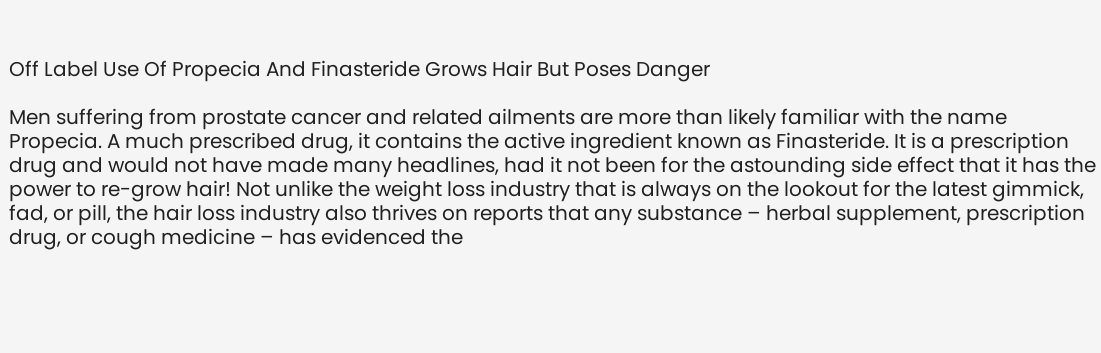Off Label Use Of Propecia And Finasteride Grows Hair But Poses Danger

Men suffering from prostate cancer and related ailments are more than likely familiar with the name Propecia. A much prescribed drug, it contains the active ingredient known as Finasteride. It is a prescription drug and would not have made many headlines, had it not been for the astounding side effect that it has the power to re-grow hair! Not unlike the weight loss industry that is always on the lookout for the latest gimmick, fad, or pill, the hair loss industry also thrives on reports that any substance – herbal supplement, prescription drug, or cough medicine – has evidenced the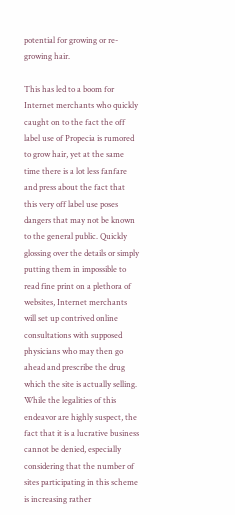potential for growing or re-growing hair.

This has led to a boom for Internet merchants who quickly caught on to the fact the off label use of Propecia is rumored to grow hair, yet at the same time there is a lot less fanfare and press about the fact that this very off label use poses dangers that may not be known to the general public. Quickly glossing over the details or simply putting them in impossible to read fine print on a plethora of websites, Internet merchants will set up contrived online consultations with supposed physicians who may then go ahead and prescribe the drug which the site is actually selling. While the legalities of this endeavor are highly suspect, the fact that it is a lucrative business cannot be denied, especially considering that the number of sites participating in this scheme is increasing rather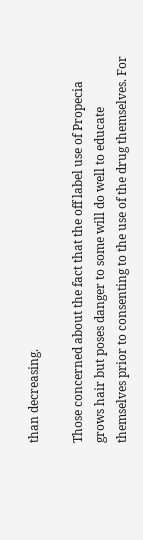than decreasing.

Those concerned about the fact that the off label use of Propecia grows hair but poses danger to some will do well to educate themselves prior to consenting to the use of the drug themselves. For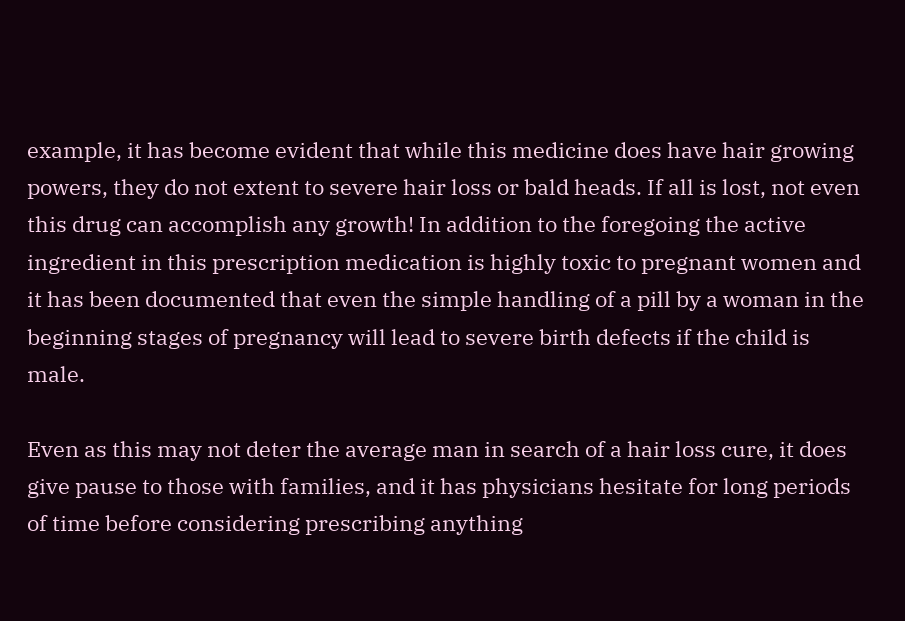example, it has become evident that while this medicine does have hair growing powers, they do not extent to severe hair loss or bald heads. If all is lost, not even this drug can accomplish any growth! In addition to the foregoing the active ingredient in this prescription medication is highly toxic to pregnant women and it has been documented that even the simple handling of a pill by a woman in the beginning stages of pregnancy will lead to severe birth defects if the child is male.

Even as this may not deter the average man in search of a hair loss cure, it does give pause to those with families, and it has physicians hesitate for long periods of time before considering prescribing anything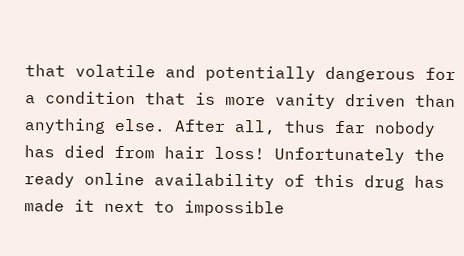that volatile and potentially dangerous for a condition that is more vanity driven than anything else. After all, thus far nobody has died from hair loss! Unfortunately the ready online availability of this drug has made it next to impossible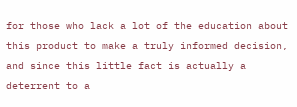for those who lack a lot of the education about this product to make a truly informed decision, and since this little fact is actually a deterrent to a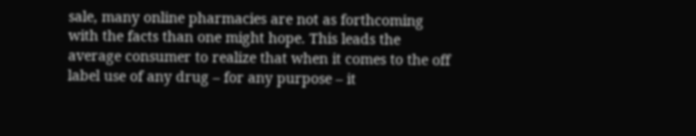sale, many online pharmacies are not as forthcoming with the facts than one might hope. This leads the average consumer to realize that when it comes to the off label use of any drug – for any purpose – it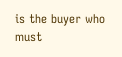is the buyer who must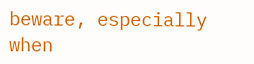beware, especially when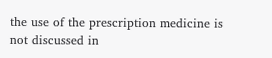the use of the prescription medicine is not discussed in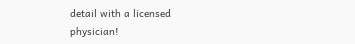detail with a licensed physician!